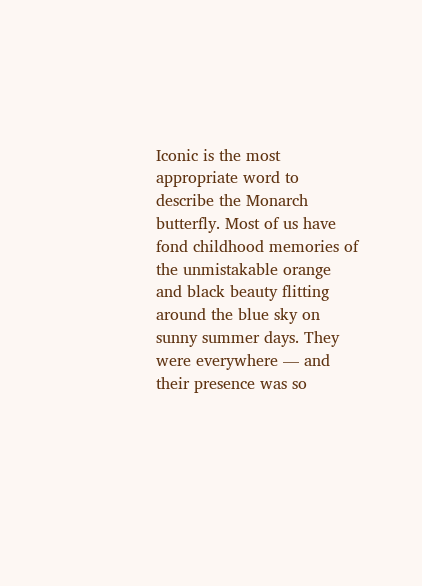Iconic is the most appropriate word to describe the Monarch butterfly. Most of us have fond childhood memories of the unmistakable orange and black beauty flitting around the blue sky on sunny summer days. They were everywhere — and their presence was so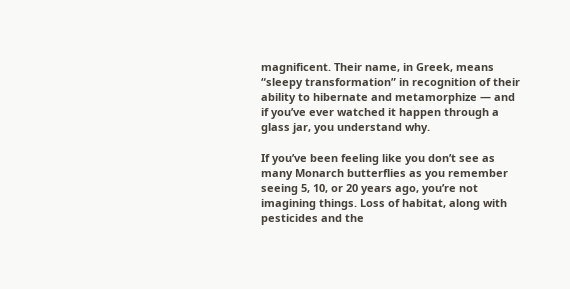magnificent. Their name, in Greek, means “sleepy transformation” in recognition of their ability to hibernate and metamorphize — and if you’ve ever watched it happen through a glass jar, you understand why.

If you’ve been feeling like you don’t see as many Monarch butterflies as you remember seeing 5, 10, or 20 years ago, you’re not imagining things. Loss of habitat, along with pesticides and the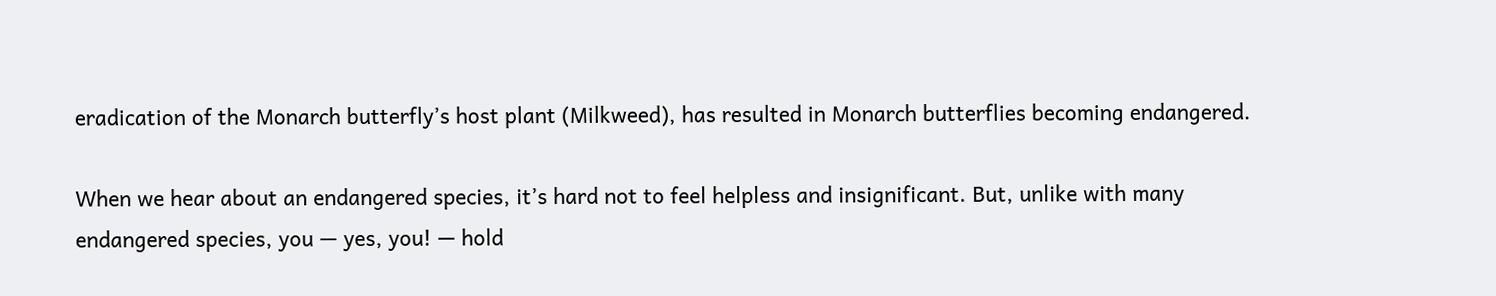eradication of the Monarch butterfly’s host plant (Milkweed), has resulted in Monarch butterflies becoming endangered.

When we hear about an endangered species, it’s hard not to feel helpless and insignificant. But, unlike with many endangered species, you — yes, you! — hold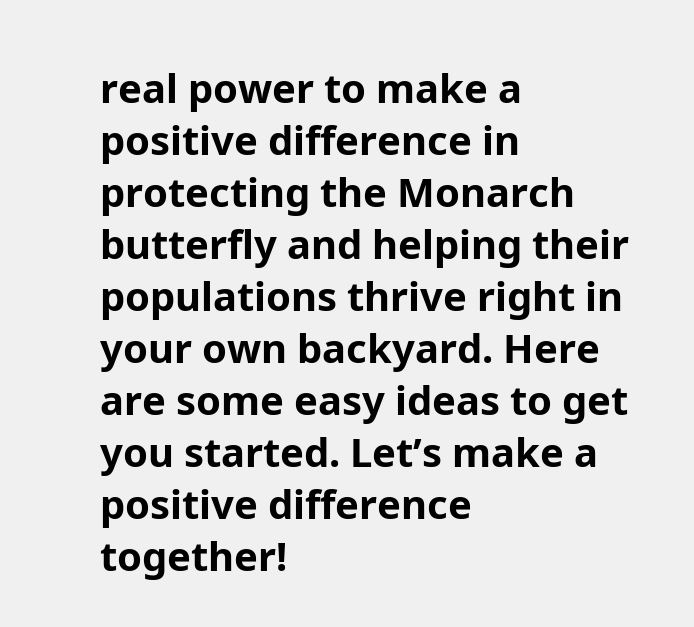real power to make a positive difference in protecting the Monarch butterfly and helping their populations thrive right in your own backyard. Here are some easy ideas to get you started. Let’s make a positive difference together!